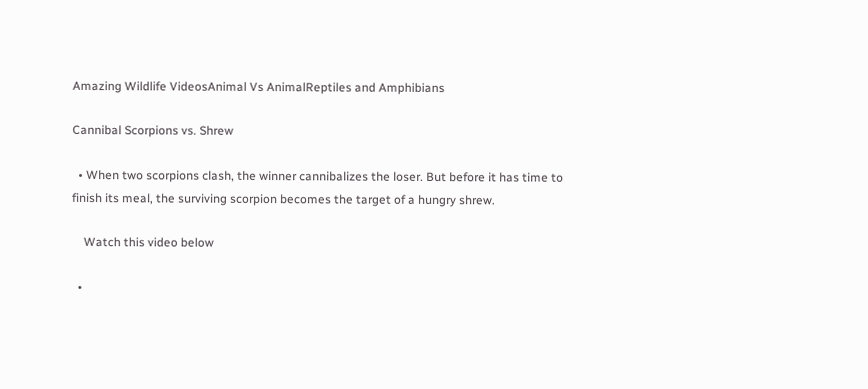Amazing Wildlife VideosAnimal Vs AnimalReptiles and Amphibians

Cannibal Scorpions vs. Shrew

  • When two scorpions clash, the winner cannibalizes the loser. But before it has time to finish its meal, the surviving scorpion becomes the target of a hungry shrew.

    Watch this video below

  •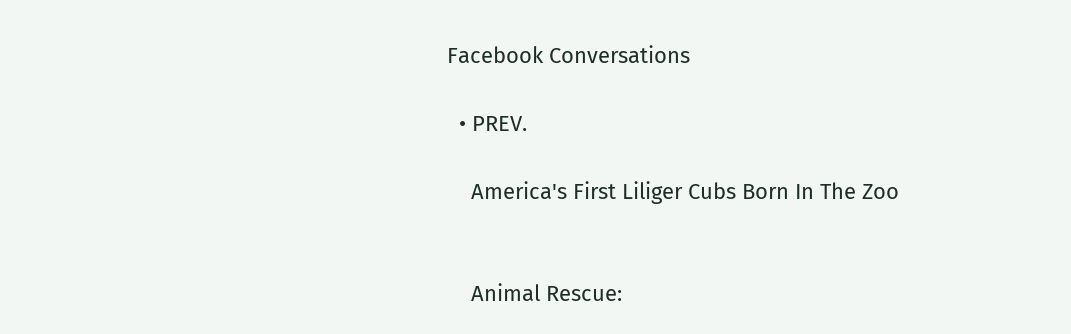Facebook Conversations

  • PREV.

    America's First Liliger Cubs Born In The Zoo


    Animal Rescue: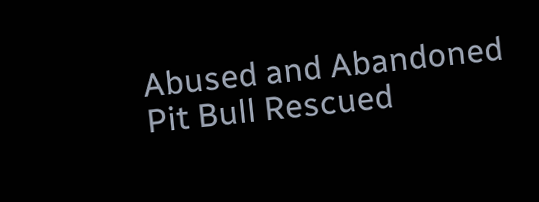Abused and Abandoned Pit Bull Rescued